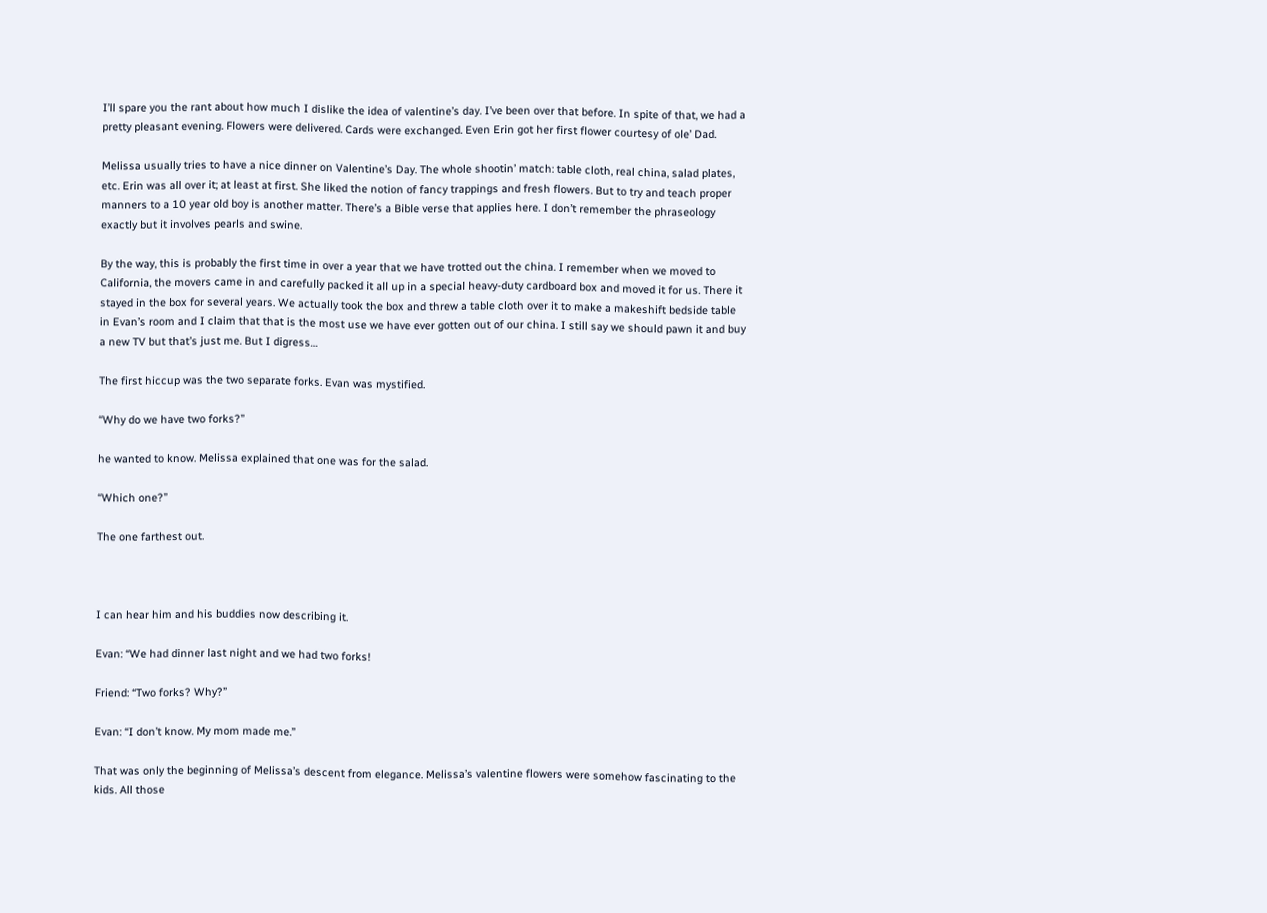I’ll spare you the rant about how much I dislike the idea of valentine’s day. I’ve been over that before. In spite of that, we had a pretty pleasant evening. Flowers were delivered. Cards were exchanged. Even Erin got her first flower courtesy of ole’ Dad.

Melissa usually tries to have a nice dinner on Valentine’s Day. The whole shootin’ match: table cloth, real china, salad plates, etc. Erin was all over it; at least at first. She liked the notion of fancy trappings and fresh flowers. But to try and teach proper manners to a 10 year old boy is another matter. There’s a Bible verse that applies here. I don’t remember the phraseology exactly but it involves pearls and swine.

By the way, this is probably the first time in over a year that we have trotted out the china. I remember when we moved to California, the movers came in and carefully packed it all up in a special heavy-duty cardboard box and moved it for us. There it stayed in the box for several years. We actually took the box and threw a table cloth over it to make a makeshift bedside table in Evan’s room and I claim that that is the most use we have ever gotten out of our china. I still say we should pawn it and buy a new TV but that’s just me. But I digress…

The first hiccup was the two separate forks. Evan was mystified.

“Why do we have two forks?”

he wanted to know. Melissa explained that one was for the salad.

“Which one?”

The one farthest out.



I can hear him and his buddies now describing it.

Evan: “We had dinner last night and we had two forks!

Friend: “Two forks? Why?”

Evan: “I don’t know. My mom made me.”

That was only the beginning of Melissa’s descent from elegance. Melissa’s valentine flowers were somehow fascinating to the kids. All those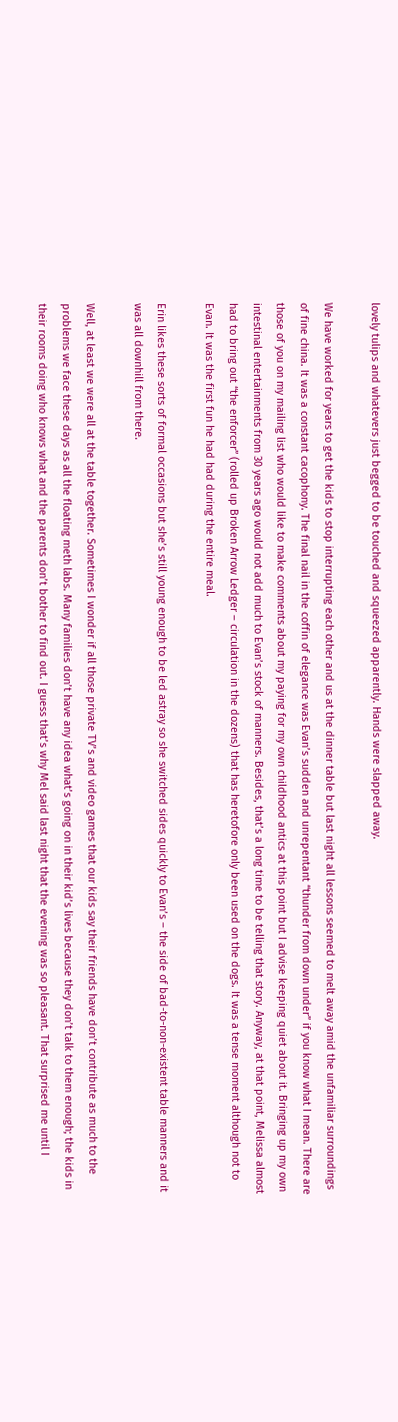lovely tulips and whatevers just begged to be touched and squeezed apparently. Hands were slapped away.

We have worked for years to get the kids to stop interrupting each other and us at the dinner table but last night all lessons seemed to melt away amid the unfamiliar surroundings of fine china. It was a constant cacophony. The final nail in the coffin of elegance was Evan’s sudden and unrepentant “thunder from down under” if you know what I mean. There are those of you on my mailing list who would like to make comments about my paying for my own childhood antics at this point but I advise keeping quiet about it. Bringing up my own intestinal entertainments from 30 years ago would not add much to Evan’s stock of manners. Besides, that’s a long time to be telling that story. Anyway, at that point, Melissa almost had to bring out “the enforcer” (rolled up Broken Arrow Ledger – circulation in the dozens) that has heretofore only been used on the dogs. It was a tense moment although not to Evan. It was the first fun he had had during the entire meal.

Erin likes these sorts of formal occasions but she’s still young enough to be led astray so she switched sides quickly to Evan’s – the side of bad-to-non-existent table manners and it was all downhill from there.

Well, at least we were all at the table together. Sometimes I wonder if all those private TV’s and video games that our kids say their friends have don’t contribute as much to the problems we face these days as all the floating meth labs. Many families don’t have any idea what’s going on in their kid’s lives because they don’t talk to them enough; the kids in their rooms doing who knows what and the parents don’t bother to find out. I guess that’s why Mel said last night that the evening was so pleasant. That surprised me until I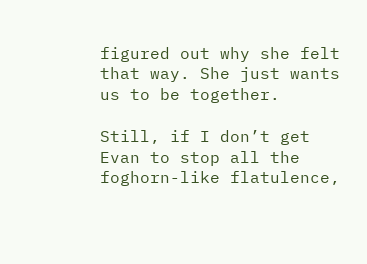figured out why she felt that way. She just wants us to be together.

Still, if I don’t get Evan to stop all the foghorn-like flatulence,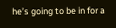he’s going to be in for a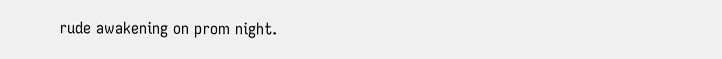rude awakening on prom night.